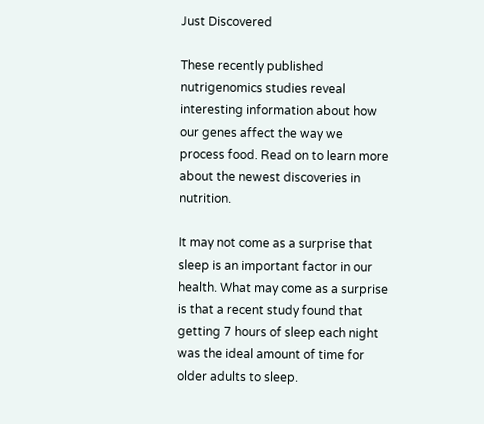Just Discovered

These recently published nutrigenomics studies reveal interesting information about how our genes affect the way we process food. Read on to learn more about the newest discoveries in nutrition.

It may not come as a surprise that sleep is an important factor in our health. What may come as a surprise is that a recent study found that getting 7 hours of sleep each night was the ideal amount of time for older adults to sleep.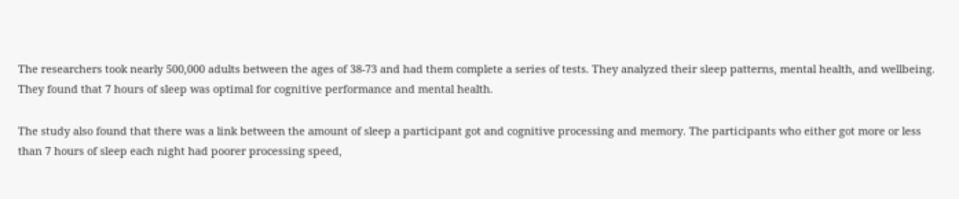The researchers took nearly 500,000 adults between the ages of 38-73 and had them complete a series of tests. They analyzed their sleep patterns, mental health, and wellbeing. They found that 7 hours of sleep was optimal for cognitive performance and mental health.

The study also found that there was a link between the amount of sleep a participant got and cognitive processing and memory. The participants who either got more or less than 7 hours of sleep each night had poorer processing speed,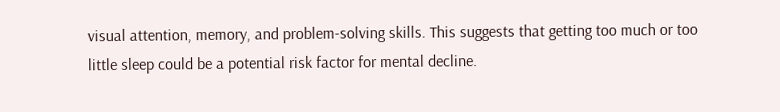visual attention, memory, and problem-solving skills. This suggests that getting too much or too little sleep could be a potential risk factor for mental decline.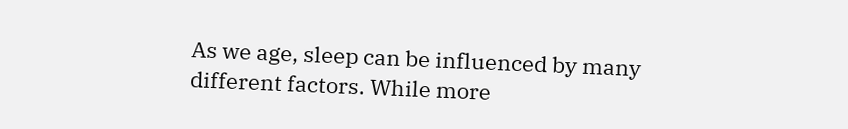As we age, sleep can be influenced by many different factors. While more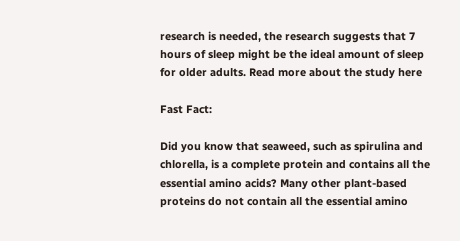research is needed, the research suggests that 7 hours of sleep might be the ideal amount of sleep for older adults. Read more about the study here

Fast Fact:

Did you know that seaweed, such as spirulina and chlorella, is a complete protein and contains all the essential amino acids? Many other plant-based proteins do not contain all the essential amino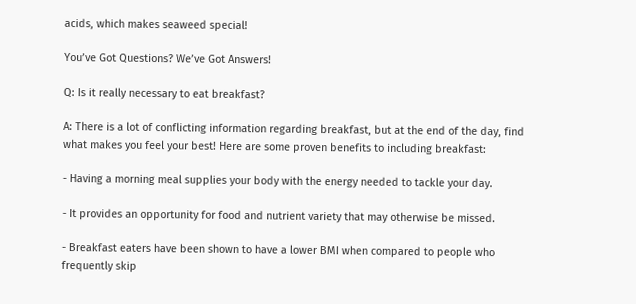acids, which makes seaweed special!

You’ve Got Questions? We’ve Got Answers!

Q: Is it really necessary to eat breakfast?

A: There is a lot of conflicting information regarding breakfast, but at the end of the day, find what makes you feel your best! Here are some proven benefits to including breakfast:

- Having a morning meal supplies your body with the energy needed to tackle your day.

- It provides an opportunity for food and nutrient variety that may otherwise be missed.

- Breakfast eaters have been shown to have a lower BMI when compared to people who frequently skip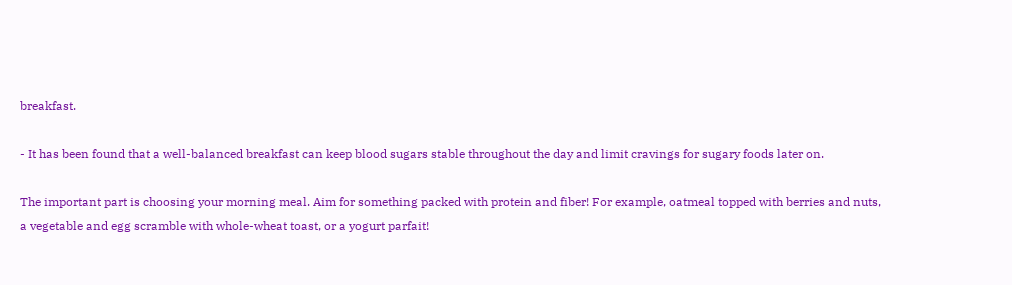breakfast.

- It has been found that a well-balanced breakfast can keep blood sugars stable throughout the day and limit cravings for sugary foods later on.

The important part is choosing your morning meal. Aim for something packed with protein and fiber! For example, oatmeal topped with berries and nuts, a vegetable and egg scramble with whole-wheat toast, or a yogurt parfait!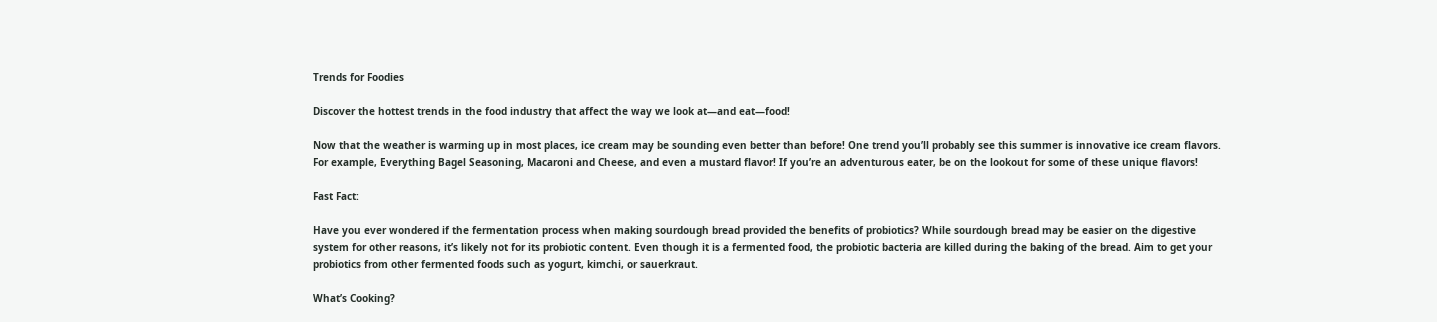Trends for Foodies

Discover the hottest trends in the food industry that affect the way we look at—and eat—food!

Now that the weather is warming up in most places, ice cream may be sounding even better than before! One trend you’ll probably see this summer is innovative ice cream flavors. For example, Everything Bagel Seasoning, Macaroni and Cheese, and even a mustard flavor! If you’re an adventurous eater, be on the lookout for some of these unique flavors!

Fast Fact:

Have you ever wondered if the fermentation process when making sourdough bread provided the benefits of probiotics? While sourdough bread may be easier on the digestive system for other reasons, it’s likely not for its probiotic content. Even though it is a fermented food, the probiotic bacteria are killed during the baking of the bread. Aim to get your probiotics from other fermented foods such as yogurt, kimchi, or sauerkraut.

What’s Cooking?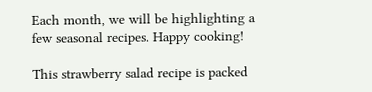Each month, we will be highlighting a few seasonal recipes. Happy cooking!

This strawberry salad recipe is packed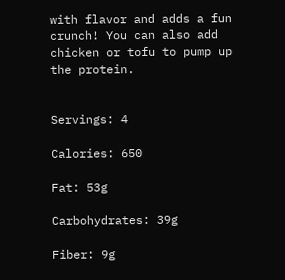with flavor and adds a fun crunch! You can also add chicken or tofu to pump up the protein.


Servings: 4

Calories: 650

Fat: 53g

Carbohydrates: 39g

Fiber: 9g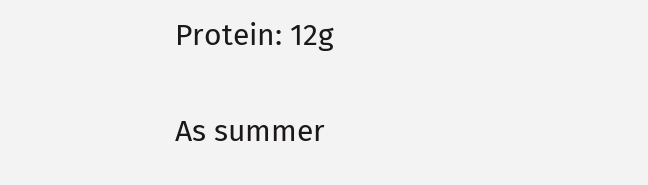Protein: 12g

As summer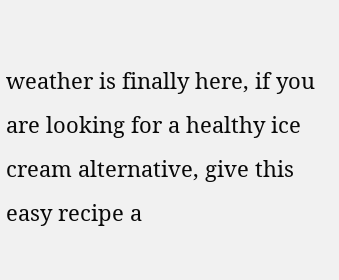weather is finally here, if you are looking for a healthy ice cream alternative, give this easy recipe a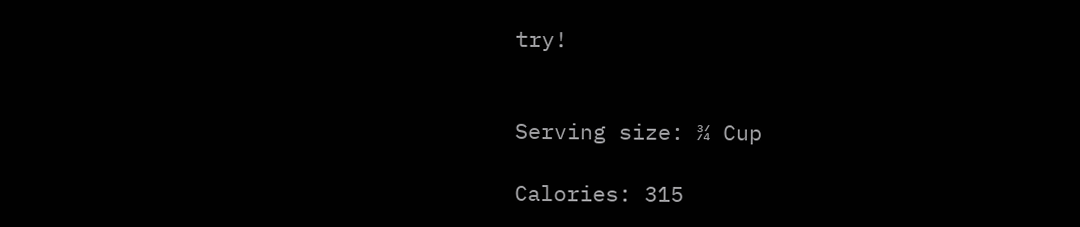try!


Serving size: ¾ Cup

Calories: 315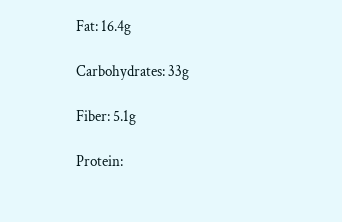Fat: 16.4g

Carbohydrates: 33g

Fiber: 5.1g

Protein: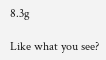8.3g

Like what you see?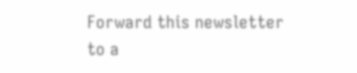Forward this newsletter to a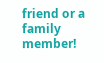friend or a family member!